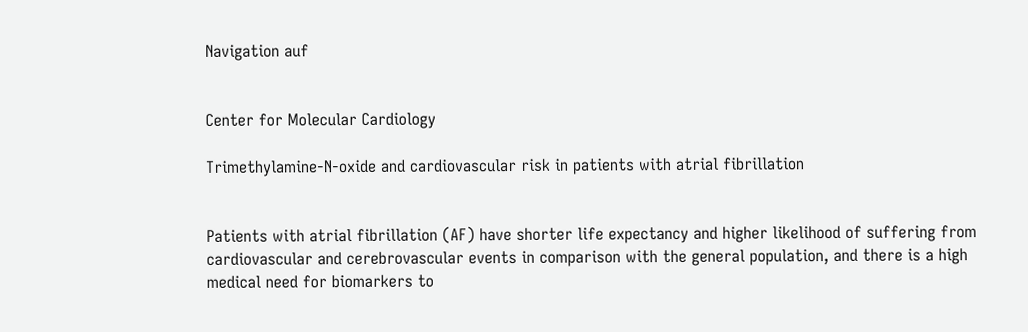Navigation auf


Center for Molecular Cardiology

Trimethylamine-N-oxide and cardiovascular risk in patients with atrial fibrillation


Patients with atrial fibrillation (AF) have shorter life expectancy and higher likelihood of suffering from cardiovascular and cerebrovascular events in comparison with the general population, and there is a high medical need for biomarkers to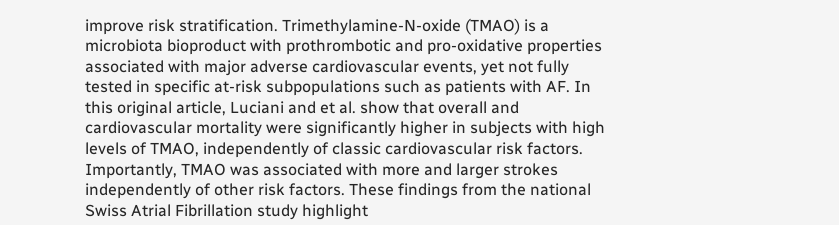improve risk stratification. Trimethylamine-N-oxide (TMAO) is a microbiota bioproduct with prothrombotic and pro-oxidative properties associated with major adverse cardiovascular events, yet not fully tested in specific at-risk subpopulations such as patients with AF. In this original article, Luciani and et al. show that overall and cardiovascular mortality were significantly higher in subjects with high levels of TMAO, independently of classic cardiovascular risk factors. Importantly, TMAO was associated with more and larger strokes independently of other risk factors. These findings from the national Swiss Atrial Fibrillation study highlight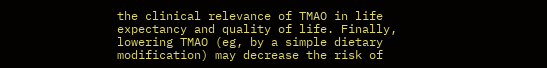the clinical relevance of TMAO in life expectancy and quality of life. Finally, lowering TMAO (eg, by a simple dietary modification) may decrease the risk of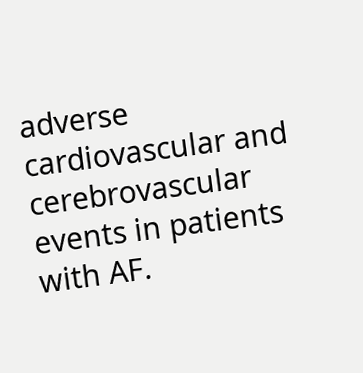adverse cardiovascular and cerebrovascular events in patients with AF.